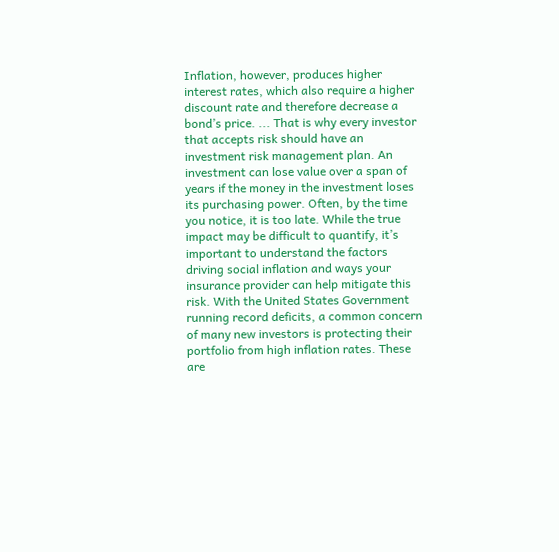Inflation, however, produces higher interest rates, which also require a higher discount rate and therefore decrease a bond’s price. ... That is why every investor that accepts risk should have an investment risk management plan. An investment can lose value over a span of years if the money in the investment loses its purchasing power. Often, by the time you notice, it is too late. While the true impact may be difficult to quantify, it’s important to understand the factors driving social inflation and ways your insurance provider can help mitigate this risk. With the United States Government running record deficits, a common concern of many new investors is protecting their portfolio from high inflation rates. These are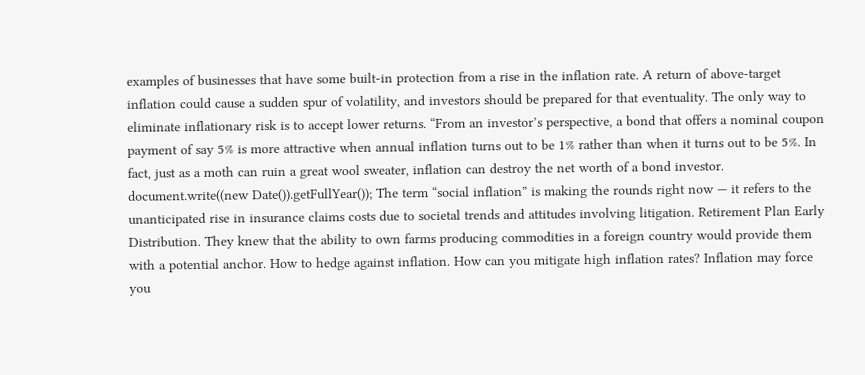examples of businesses that have some built-in protection from a rise in the inflation rate. A return of above-target inflation could cause a sudden spur of volatility, and investors should be prepared for that eventuality. The only way to eliminate inflationary risk is to accept lower returns. “From an investor’s perspective, a bond that offers a nominal coupon payment of say 5% is more attractive when annual inflation turns out to be 1% rather than when it turns out to be 5%. In fact, just as a moth can ruin a great wool sweater, inflation can destroy the net worth of a bond investor. document.write((new Date()).getFullYear()); The term “social inflation” is making the rounds right now — it refers to the unanticipated rise in insurance claims costs due to societal trends and attitudes involving litigation. Retirement Plan Early Distribution. They knew that the ability to own farms producing commodities in a foreign country would provide them with a potential anchor. How to hedge against inflation. How can you mitigate high inflation rates? Inflation may force you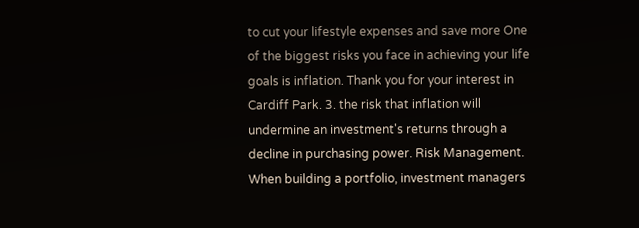to cut your lifestyle expenses and save more One of the biggest risks you face in achieving your life goals is inflation. Thank you for your interest in Cardiff Park. 3. the risk that inflation will undermine an investment's returns through a decline in purchasing power. Risk Management. When building a portfolio, investment managers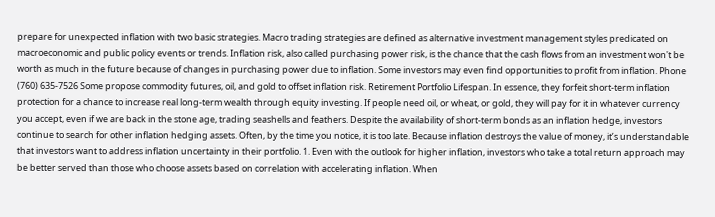prepare for unexpected inflation with two basic strategies. Macro trading strategies are defined as alternative investment management styles predicated on macroeconomic and public policy events or trends. Inflation risk, also called purchasing power risk, is the chance that the cash flows from an investment won't be worth as much in the future because of changes in purchasing power due to inflation. Some investors may even find opportunities to profit from inflation. Phone (760) 635-7526 Some propose commodity futures, oil, and gold to offset inflation risk. Retirement Portfolio Lifespan. In essence, they forfeit short-term inflation protection for a chance to increase real long-term wealth through equity investing. If people need oil, or wheat, or gold, they will pay for it in whatever currency you accept, even if we are back in the stone age, trading seashells and feathers. Despite the availability of short-term bonds as an inflation hedge, investors continue to search for other inflation hedging assets. Often, by the time you notice, it is too late. Because inflation destroys the value of money, it’s understandable that investors want to address inflation uncertainty in their portfolio. 1. Even with the outlook for higher inflation, investors who take a total return approach may be better served than those who choose assets based on correlation with accelerating inflation. When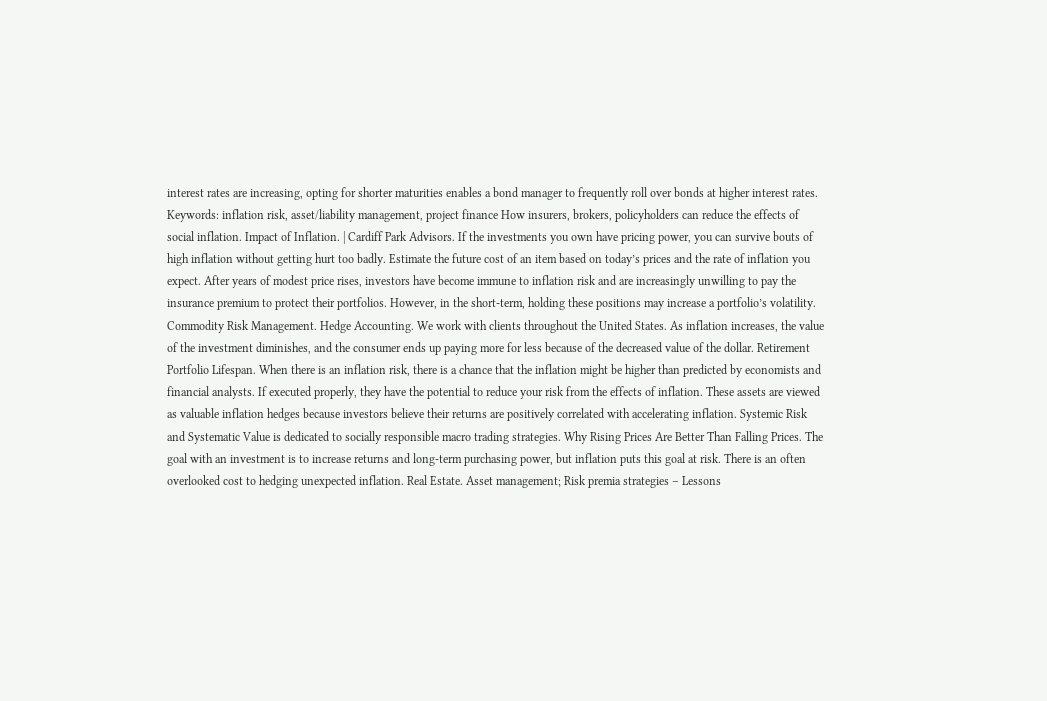interest rates are increasing, opting for shorter maturities enables a bond manager to frequently roll over bonds at higher interest rates. Keywords: inflation risk, asset/liability management, project finance How insurers, brokers, policyholders can reduce the effects of social inflation. Impact of Inflation. | Cardiff Park Advisors. If the investments you own have pricing power, you can survive bouts of high inflation without getting hurt too badly. Estimate the future cost of an item based on today’s prices and the rate of inflation you expect. After years of modest price rises, investors have become immune to inflation risk and are increasingly unwilling to pay the insurance premium to protect their portfolios. However, in the short-term, holding these positions may increase a portfolio’s volatility. Commodity Risk Management. Hedge Accounting. We work with clients throughout the United States. As inflation increases, the value of the investment diminishes, and the consumer ends up paying more for less because of the decreased value of the dollar. Retirement Portfolio Lifespan. When there is an inflation risk, there is a chance that the inflation might be higher than predicted by economists and financial analysts. If executed properly, they have the potential to reduce your risk from the effects of inflation. These assets are viewed as valuable inflation hedges because investors believe their returns are positively correlated with accelerating inflation. Systemic Risk and Systematic Value is dedicated to socially responsible macro trading strategies. Why Rising Prices Are Better Than Falling Prices. The goal with an investment is to increase returns and long-term purchasing power, but inflation puts this goal at risk. There is an often overlooked cost to hedging unexpected inflation. Real Estate. Asset management; Risk premia strategies – Lessons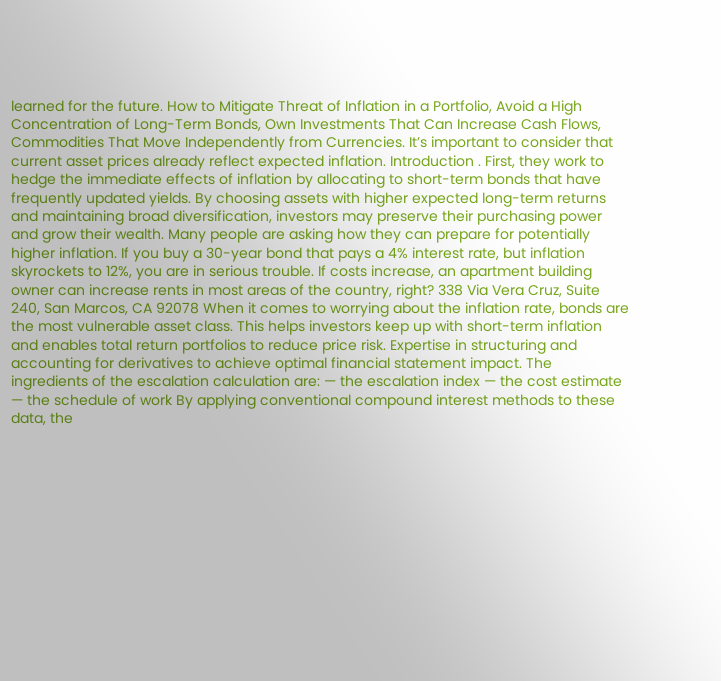learned for the future. How to Mitigate Threat of Inflation in a Portfolio, Avoid a High Concentration of Long-Term Bonds, Own Investments That Can Increase Cash Flows, Commodities That Move Independently from Currencies. It’s important to consider that current asset prices already reflect expected inflation. Introduction . First, they work to hedge the immediate effects of inflation by allocating to short-term bonds that have frequently updated yields. By choosing assets with higher expected long-term returns and maintaining broad diversification, investors may preserve their purchasing power and grow their wealth. Many people are asking how they can prepare for potentially higher inflation. If you buy a 30-year bond that pays a 4% interest rate, but inflation skyrockets to 12%, you are in serious trouble. If costs increase, an apartment building owner can increase rents in most areas of the country, right? 338 Via Vera Cruz, Suite 240, San Marcos, CA 92078 When it comes to worrying about the inflation rate, bonds are the most vulnerable asset class. This helps investors keep up with short-term inflation and enables total return portfolios to reduce price risk. Expertise in structuring and accounting for derivatives to achieve optimal financial statement impact. The ingredients of the escalation calculation are: — the escalation index — the cost estimate — the schedule of work By applying conventional compound interest methods to these data, the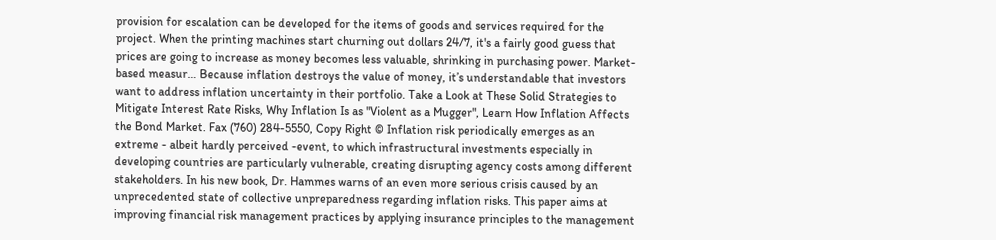provision for escalation can be developed for the items of goods and services required for the project. When the printing machines start churning out dollars 24/7, it's a fairly good guess that prices are going to increase as money becomes less valuable, shrinking in purchasing power. Market-based measur… Because inflation destroys the value of money, it’s understandable that investors want to address inflation uncertainty in their portfolio. Take a Look at These Solid Strategies to Mitigate Interest Rate Risks, Why Inflation Is as "Violent as a Mugger", Learn How Inflation Affects the Bond Market. Fax (760) 284-5550, Copy Right © Inflation risk periodically emerges as an extreme - albeit hardly perceived -event, to which infrastructural investments especially in developing countries are particularly vulnerable, creating disrupting agency costs among different stakeholders. In his new book, Dr. Hammes warns of an even more serious crisis caused by an unprecedented state of collective unpreparedness regarding inflation risks. This paper aims at improving financial risk management practices by applying insurance principles to the management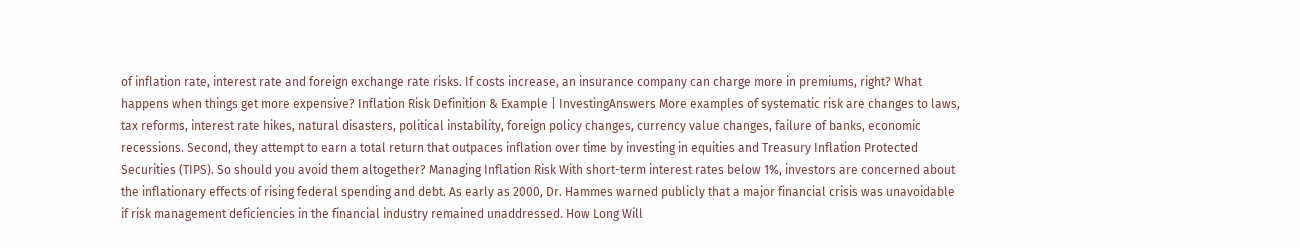of inflation rate, interest rate and foreign exchange rate risks. If costs increase, an insurance company can charge more in premiums, right? What happens when things get more expensive? Inflation Risk Definition & Example | InvestingAnswers More examples of systematic risk are changes to laws, tax reforms, interest rate hikes, natural disasters, political instability, foreign policy changes, currency value changes, failure of banks, economic recessions. Second, they attempt to earn a total return that outpaces inflation over time by investing in equities and Treasury Inflation Protected Securities (TIPS). So should you avoid them altogether? Managing Inflation Risk With short-term interest rates below 1%, investors are concerned about the inflationary effects of rising federal spending and debt. As early as 2000, Dr. Hammes warned publicly that a major financial crisis was unavoidable if risk management deficiencies in the financial industry remained unaddressed. How Long Will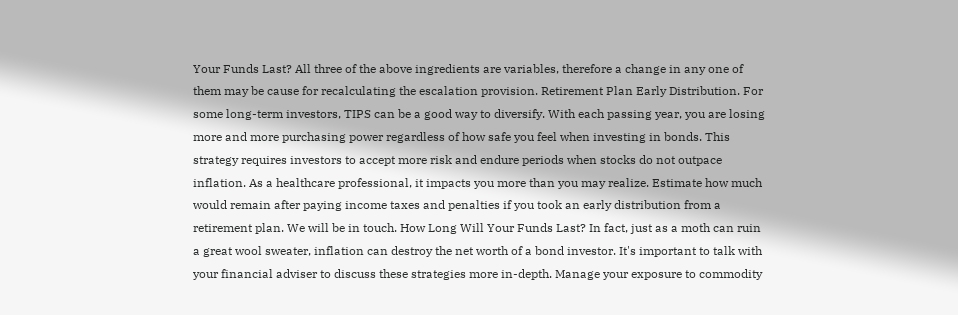Your Funds Last? All three of the above ingredients are variables, therefore a change in any one of them may be cause for recalculating the escalation provision. Retirement Plan Early Distribution. For some long-term investors, TIPS can be a good way to diversify. With each passing year, you are losing more and more purchasing power regardless of how safe you feel when investing in bonds. This strategy requires investors to accept more risk and endure periods when stocks do not outpace inflation. As a healthcare professional, it impacts you more than you may realize. Estimate how much would remain after paying income taxes and penalties if you took an early distribution from a retirement plan. We will be in touch. How Long Will Your Funds Last? In fact, just as a moth can ruin a great wool sweater, inflation can destroy the net worth of a bond investor. It's important to talk with your financial adviser to discuss these strategies more in-depth. Manage your exposure to commodity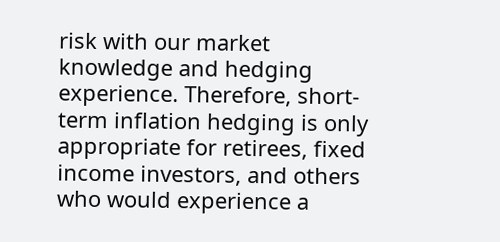risk with our market knowledge and hedging experience. Therefore, short-term inflation hedging is only appropriate for retirees, fixed income investors, and others who would experience a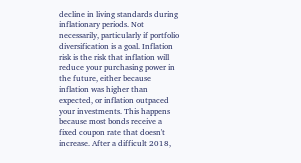decline in living standards during inflationary periods. Not necessarily, particularly if portfolio diversification is a goal. Inflation risk is the risk that inflation will reduce your purchasing power in the future, either because inflation was higher than expected, or inflation outpaced your investments. This happens because most bonds receive a fixed coupon rate that doesn't increase. After a difficult 2018,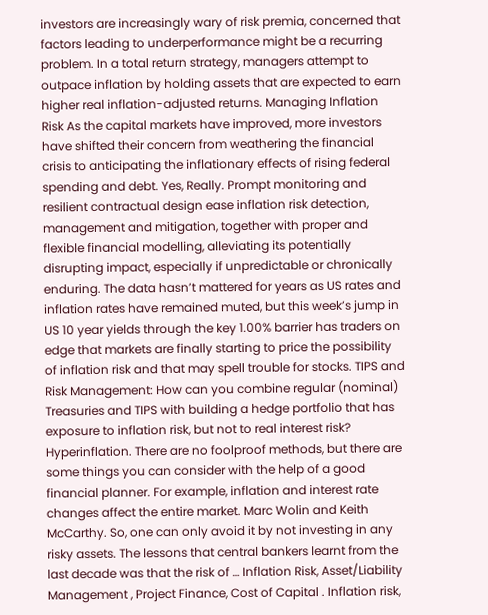investors are increasingly wary of risk premia, concerned that factors leading to underperformance might be a recurring problem. In a total return strategy, managers attempt to outpace inflation by holding assets that are expected to earn higher real inflation-adjusted returns. Managing Inflation Risk As the capital markets have improved, more investors have shifted their concern from weathering the financial crisis to anticipating the inflationary effects of rising federal spending and debt. Yes, Really. Prompt monitoring and resilient contractual design ease inflation risk detection, management and mitigation, together with proper and flexible financial modelling, alleviating its potentially disrupting impact, especially if unpredictable or chronically enduring. The data hasn’t mattered for years as US rates and inflation rates have remained muted, but this week’s jump in US 10 year yields through the key 1.00% barrier has traders on edge that markets are finally starting to price the possibility of inflation risk and that may spell trouble for stocks. TIPS and Risk Management: How can you combine regular (nominal) Treasuries and TIPS with building a hedge portfolio that has exposure to inflation risk, but not to real interest risk? Hyperinflation. There are no foolproof methods, but there are some things you can consider with the help of a good financial planner. For example, inflation and interest rate changes affect the entire market. Marc Wolin and Keith McCarthy. So, one can only avoid it by not investing in any risky assets. The lessons that central bankers learnt from the last decade was that the risk of … Inflation Risk, Asset/Liability Management , Project Finance, Cost of Capital . Inflation risk,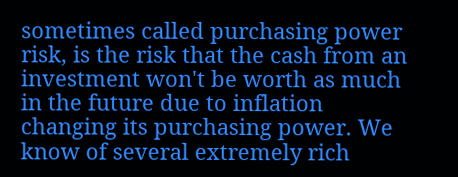sometimes called purchasing power risk, is the risk that the cash from an investment won't be worth as much in the future due to inflation changing its purchasing power. We know of several extremely rich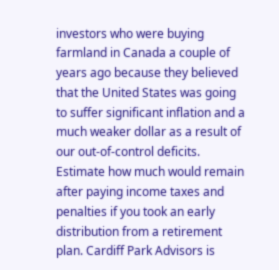investors who were buying farmland in Canada a couple of years ago because they believed that the United States was going to suffer significant inflation and a much weaker dollar as a result of our out-of-control deficits. Estimate how much would remain after paying income taxes and penalties if you took an early distribution from a retirement plan. Cardiff Park Advisors is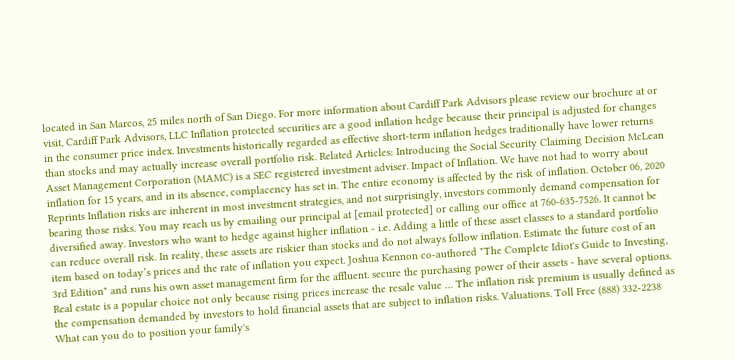located in San Marcos, 25 miles north of San Diego. For more information about Cardiff Park Advisors please review our brochure at or visit, Cardiff Park Advisors, LLC Inflation protected securities are a good inflation hedge because their principal is adjusted for changes in the consumer price index. Investments historically regarded as effective short-term inflation hedges traditionally have lower returns than stocks and may actually increase overall portfolio risk. Related Articles: Introducing the Social Security Claiming Decision McLean Asset Management Corporation (MAMC) is a SEC registered investment adviser. Impact of Inflation. We have not had to worry about inflation for 15 years, and in its absence, complacency has set in. The entire economy is affected by the risk of inflation. October 06, 2020 Reprints Inflation risks are inherent in most investment strategies, and not surprisingly, investors commonly demand compensation for bearing those risks. You may reach us by emailing our principal at [email protected] or calling our office at 760-635-7526. It cannot be diversified away. Investors who want to hedge against higher inflation - i.e. Adding a little of these asset classes to a standard portfolio can reduce overall risk. In reality, these assets are riskier than stocks and do not always follow inflation. Estimate the future cost of an item based on today’s prices and the rate of inflation you expect. Joshua Kennon co-authored "The Complete Idiot's Guide to Investing, 3rd Edition" and runs his own asset management firm for the affluent. secure the purchasing power of their assets - have several options. Real estate is a popular choice not only because rising prices increase the resale value … The inflation risk premium is usually defined as the compensation demanded by investors to hold financial assets that are subject to inflation risks. Valuations. Toll Free (888) 332-2238 What can you do to position your family's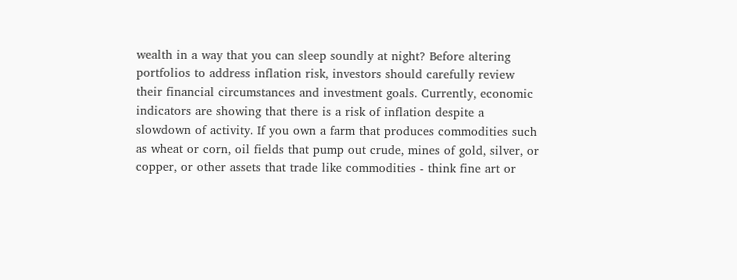wealth in a way that you can sleep soundly at night? Before altering portfolios to address inflation risk, investors should carefully review their financial circumstances and investment goals. Currently, economic indicators are showing that there is a risk of inflation despite a slowdown of activity. If you own a farm that produces commodities such as wheat or corn, oil fields that pump out crude, mines of gold, silver, or copper, or other assets that trade like commodities - think fine art or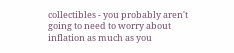collectibles - you probably aren't going to need to worry about inflation as much as you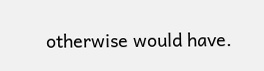otherwise would have.